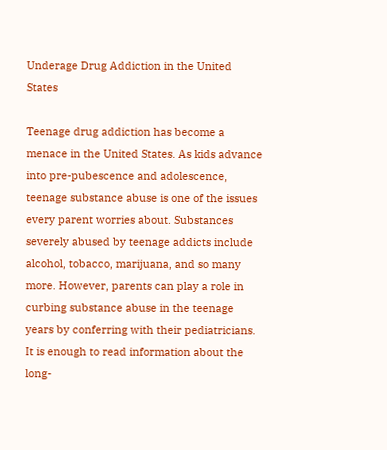Underage Drug Addiction in the United States

Teenage drug addiction has become a menace in the United States. As kids advance into pre-pubescence and adolescence, teenage substance abuse is one of the issues every parent worries about. Substances severely abused by teenage addicts include alcohol, tobacco, marijuana, and so many more. However, parents can play a role in curbing substance abuse in the teenage years by conferring with their pediatricians. It is enough to read information about the long-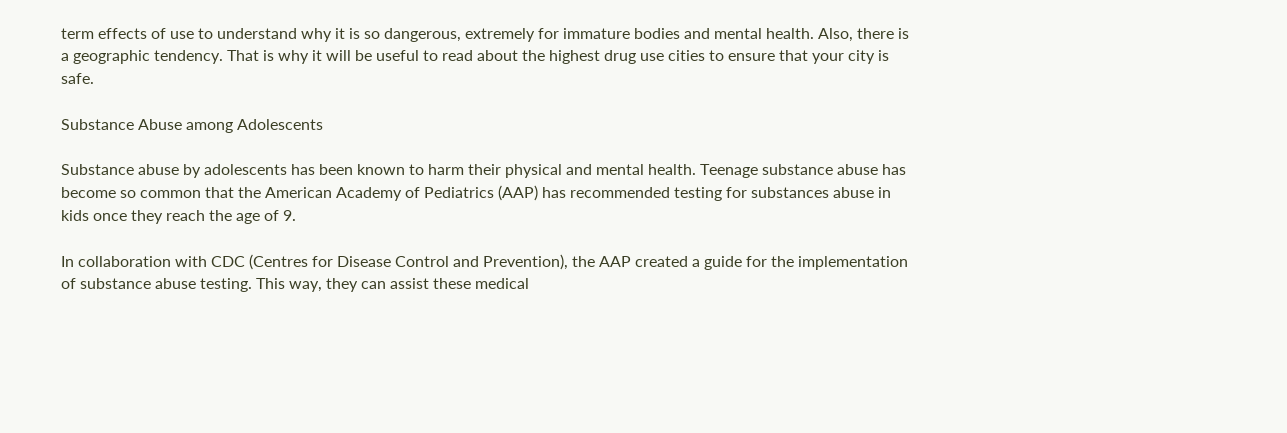term effects of use to understand why it is so dangerous, extremely for immature bodies and mental health. Also, there is a geographic tendency. That is why it will be useful to read about the highest drug use cities to ensure that your city is safe.

Substance Abuse among Adolescents

Substance abuse by adolescents has been known to harm their physical and mental health. Teenage substance abuse has become so common that the American Academy of Pediatrics (AAP) has recommended testing for substances abuse in kids once they reach the age of 9.

In collaboration with CDC (Centres for Disease Control and Prevention), the AAP created a guide for the implementation of substance abuse testing. This way, they can assist these medical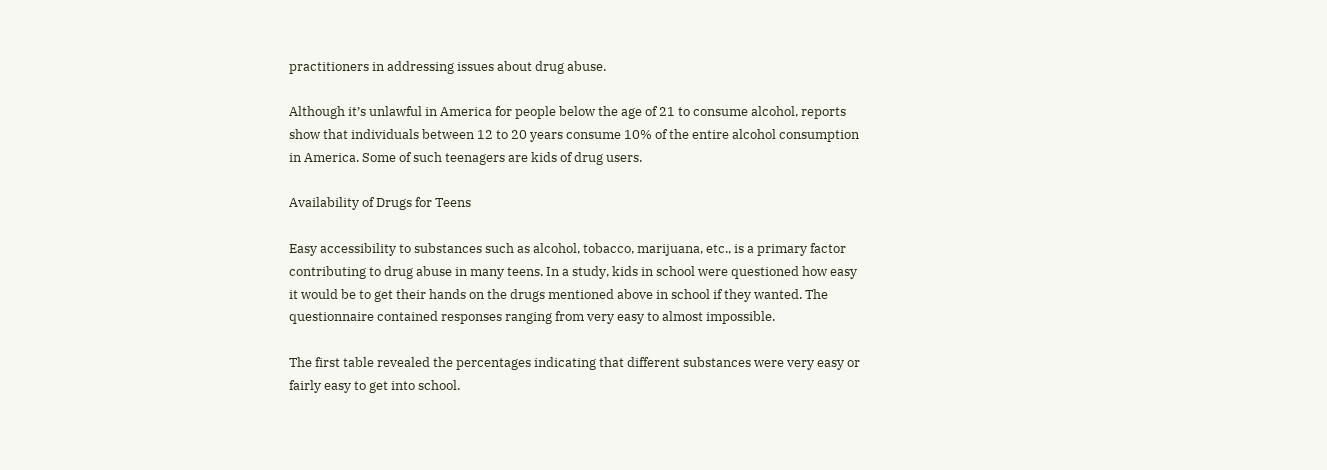practitioners in addressing issues about drug abuse.

Although it’s unlawful in America for people below the age of 21 to consume alcohol, reports show that individuals between 12 to 20 years consume 10% of the entire alcohol consumption in America. Some of such teenagers are kids of drug users.

Availability of Drugs for Teens

Easy accessibility to substances such as alcohol, tobacco, marijuana, etc., is a primary factor contributing to drug abuse in many teens. In a study, kids in school were questioned how easy it would be to get their hands on the drugs mentioned above in school if they wanted. The questionnaire contained responses ranging from very easy to almost impossible.

The first table revealed the percentages indicating that different substances were very easy or fairly easy to get into school.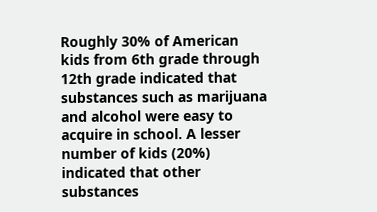Roughly 30% of American kids from 6th grade through 12th grade indicated that substances such as marijuana and alcohol were easy to acquire in school. A lesser number of kids (20%) indicated that other substances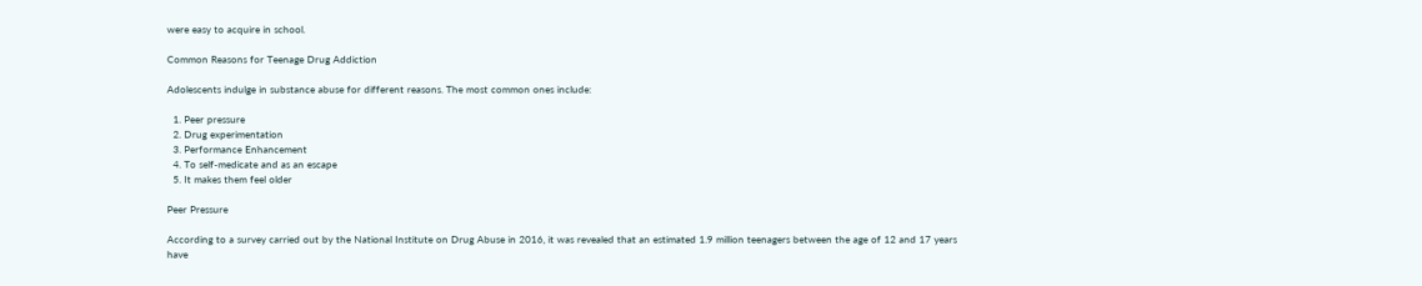were easy to acquire in school.

Common Reasons for Teenage Drug Addiction

Adolescents indulge in substance abuse for different reasons. The most common ones include:

  1. Peer pressure
  2. Drug experimentation
  3. Performance Enhancement
  4. To self-medicate and as an escape
  5. It makes them feel older

Peer Pressure

According to a survey carried out by the National Institute on Drug Abuse in 2016, it was revealed that an estimated 1.9 million teenagers between the age of 12 and 17 years have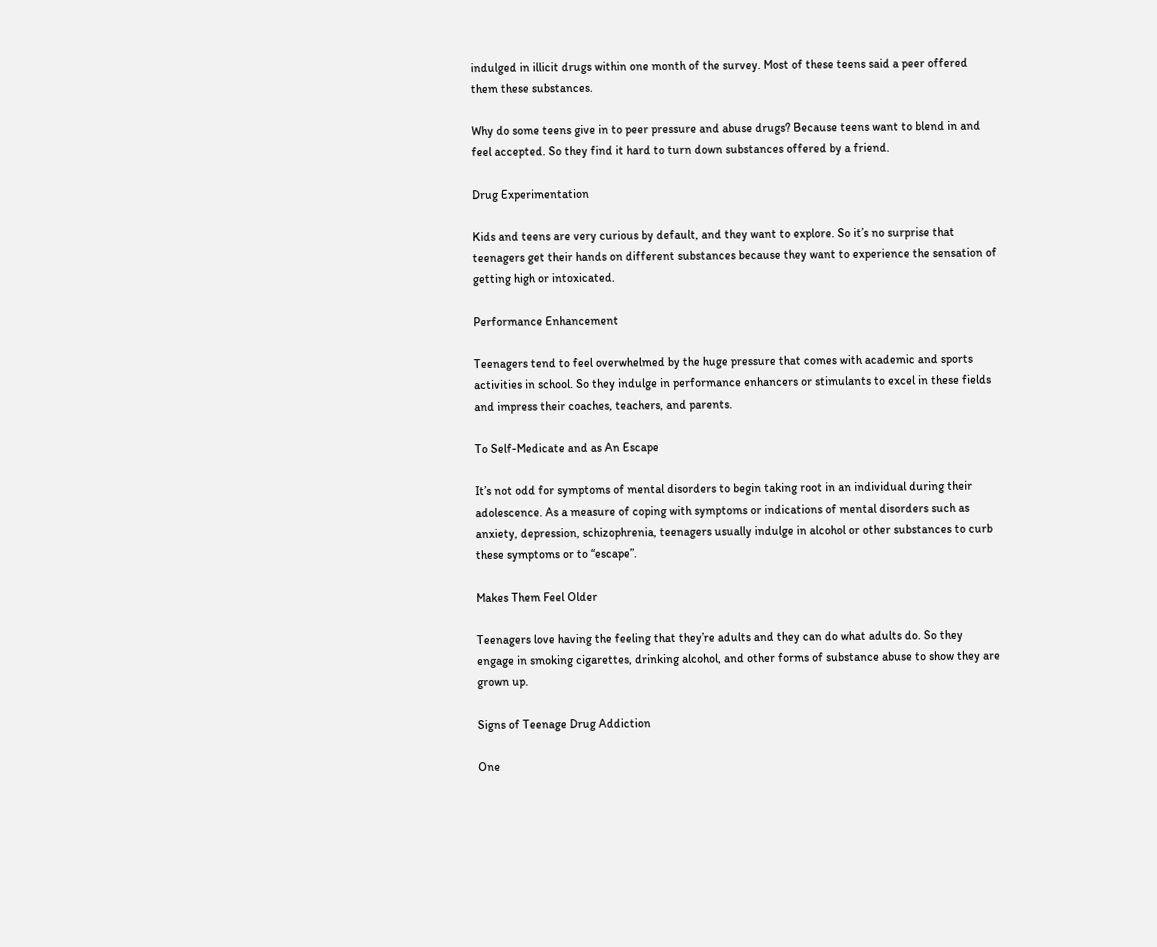indulged in illicit drugs within one month of the survey. Most of these teens said a peer offered them these substances.

Why do some teens give in to peer pressure and abuse drugs? Because teens want to blend in and feel accepted. So they find it hard to turn down substances offered by a friend.

Drug Experimentation

Kids and teens are very curious by default, and they want to explore. So it’s no surprise that teenagers get their hands on different substances because they want to experience the sensation of getting high or intoxicated.

Performance Enhancement

Teenagers tend to feel overwhelmed by the huge pressure that comes with academic and sports activities in school. So they indulge in performance enhancers or stimulants to excel in these fields and impress their coaches, teachers, and parents.

To Self-Medicate and as An Escape

It’s not odd for symptoms of mental disorders to begin taking root in an individual during their adolescence. As a measure of coping with symptoms or indications of mental disorders such as anxiety, depression, schizophrenia, teenagers usually indulge in alcohol or other substances to curb these symptoms or to “escape”.

Makes Them Feel Older

Teenagers love having the feeling that they’re adults and they can do what adults do. So they engage in smoking cigarettes, drinking alcohol, and other forms of substance abuse to show they are grown up.

Signs of Teenage Drug Addiction

One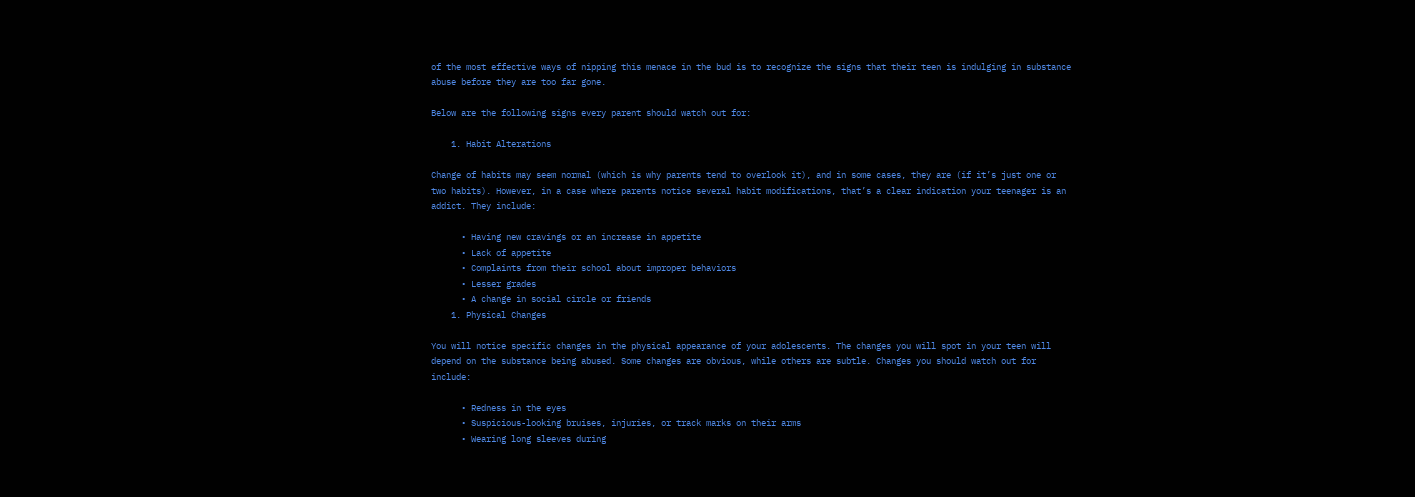of the most effective ways of nipping this menace in the bud is to recognize the signs that their teen is indulging in substance abuse before they are too far gone.

Below are the following signs every parent should watch out for:

    1. Habit Alterations

Change of habits may seem normal (which is why parents tend to overlook it), and in some cases, they are (if it’s just one or two habits). However, in a case where parents notice several habit modifications, that’s a clear indication your teenager is an addict. They include:

      • Having new cravings or an increase in appetite
      • Lack of appetite
      • Complaints from their school about improper behaviors
      • Lesser grades
      • A change in social circle or friends
    1. Physical Changes

You will notice specific changes in the physical appearance of your adolescents. The changes you will spot in your teen will depend on the substance being abused. Some changes are obvious, while others are subtle. Changes you should watch out for include:

      • Redness in the eyes
      • Suspicious-looking bruises, injuries, or track marks on their arms
      • Wearing long sleeves during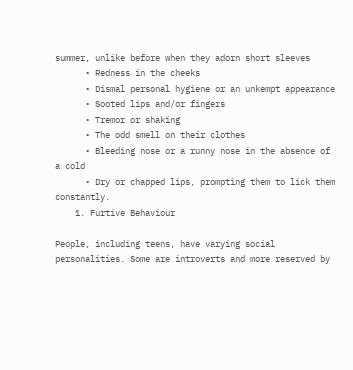summer, unlike before when they adorn short sleeves
      • Redness in the cheeks
      • Dismal personal hygiene or an unkempt appearance
      • Sooted lips and/or fingers
      • Tremor or shaking
      • The odd smell on their clothes
      • Bleeding nose or a runny nose in the absence of a cold
      • Dry or chapped lips, prompting them to lick them constantly.
    1. Furtive Behaviour

People, including teens, have varying social personalities. Some are introverts and more reserved by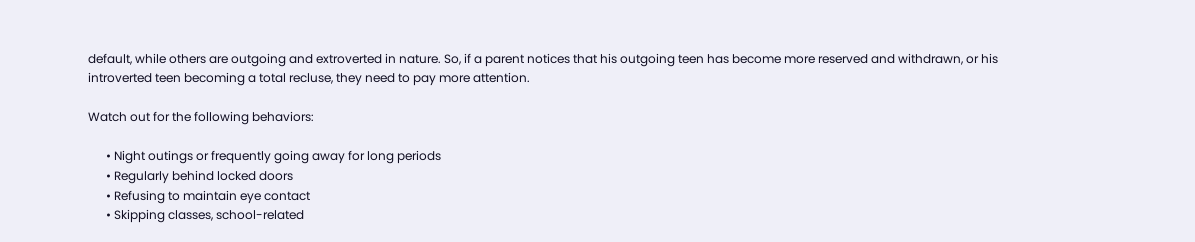default, while others are outgoing and extroverted in nature. So, if a parent notices that his outgoing teen has become more reserved and withdrawn, or his introverted teen becoming a total recluse, they need to pay more attention.

Watch out for the following behaviors:

      • Night outings or frequently going away for long periods
      • Regularly behind locked doors
      • Refusing to maintain eye contact
      • Skipping classes, school-related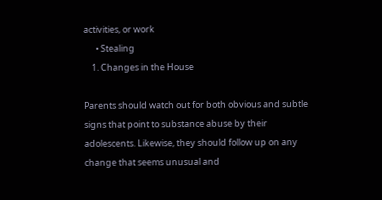activities, or work
      • Stealing
    1. Changes in the House

Parents should watch out for both obvious and subtle signs that point to substance abuse by their adolescents. Likewise, they should follow up on any change that seems unusual and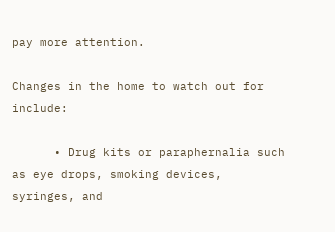pay more attention.

Changes in the home to watch out for include:

      • Drug kits or paraphernalia such as eye drops, smoking devices, syringes, and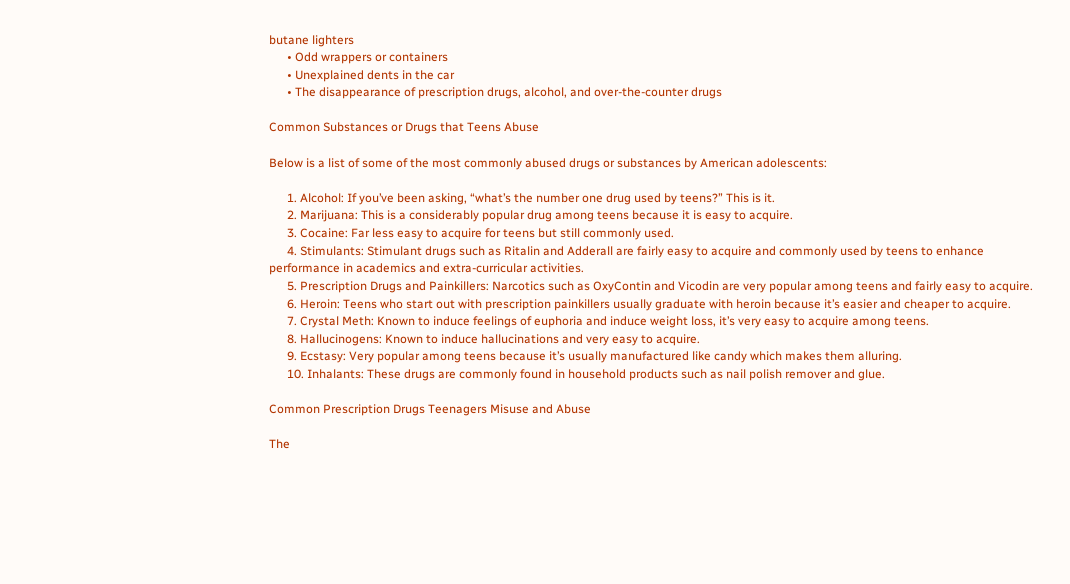butane lighters
      • Odd wrappers or containers
      • Unexplained dents in the car
      • The disappearance of prescription drugs, alcohol, and over-the-counter drugs

Common Substances or Drugs that Teens Abuse

Below is a list of some of the most commonly abused drugs or substances by American adolescents:

      1. Alcohol: If you’ve been asking, “what’s the number one drug used by teens?” This is it.
      2. Marijuana: This is a considerably popular drug among teens because it is easy to acquire.
      3. Cocaine: Far less easy to acquire for teens but still commonly used.
      4. Stimulants: Stimulant drugs such as Ritalin and Adderall are fairly easy to acquire and commonly used by teens to enhance performance in academics and extra-curricular activities.
      5. Prescription Drugs and Painkillers: Narcotics such as OxyContin and Vicodin are very popular among teens and fairly easy to acquire.
      6. Heroin: Teens who start out with prescription painkillers usually graduate with heroin because it’s easier and cheaper to acquire.
      7. Crystal Meth: Known to induce feelings of euphoria and induce weight loss, it’s very easy to acquire among teens.
      8. Hallucinogens: Known to induce hallucinations and very easy to acquire.
      9. Ecstasy: Very popular among teens because it’s usually manufactured like candy which makes them alluring.
      10. Inhalants: These drugs are commonly found in household products such as nail polish remover and glue.

Common Prescription Drugs Teenagers Misuse and Abuse

The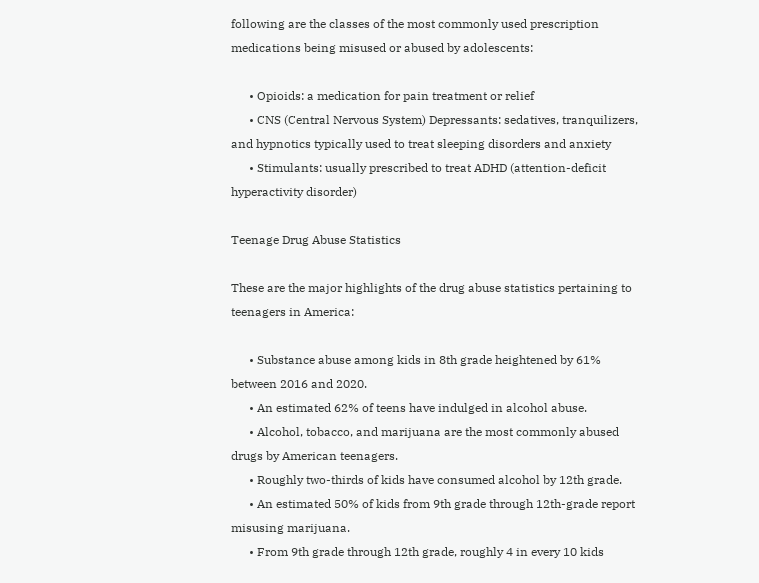following are the classes of the most commonly used prescription medications being misused or abused by adolescents:

      • Opioids: a medication for pain treatment or relief
      • CNS (Central Nervous System) Depressants: sedatives, tranquilizers, and hypnotics typically used to treat sleeping disorders and anxiety
      • Stimulants: usually prescribed to treat ADHD (attention-deficit hyperactivity disorder)

Teenage Drug Abuse Statistics

These are the major highlights of the drug abuse statistics pertaining to teenagers in America:

      • Substance abuse among kids in 8th grade heightened by 61% between 2016 and 2020.
      • An estimated 62% of teens have indulged in alcohol abuse.
      • Alcohol, tobacco, and marijuana are the most commonly abused drugs by American teenagers.
      • Roughly two-thirds of kids have consumed alcohol by 12th grade.
      • An estimated 50% of kids from 9th grade through 12th-grade report misusing marijuana.
      • From 9th grade through 12th grade, roughly 4 in every 10 kids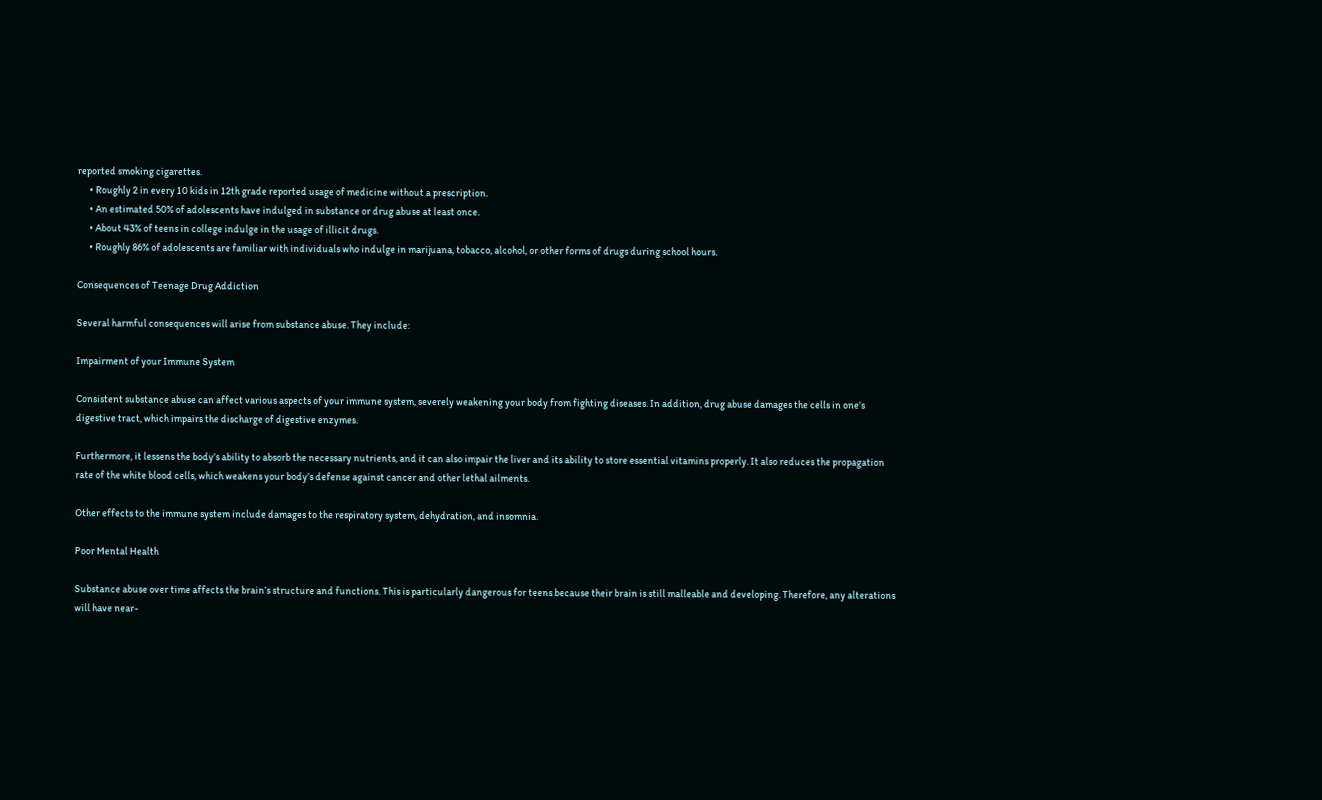reported smoking cigarettes.
      • Roughly 2 in every 10 kids in 12th grade reported usage of medicine without a prescription.
      • An estimated 50% of adolescents have indulged in substance or drug abuse at least once.
      • About 43% of teens in college indulge in the usage of illicit drugs.
      • Roughly 86% of adolescents are familiar with individuals who indulge in marijuana, tobacco, alcohol, or other forms of drugs during school hours.

Consequences of Teenage Drug Addiction

Several harmful consequences will arise from substance abuse. They include:

Impairment of your Immune System

Consistent substance abuse can affect various aspects of your immune system, severely weakening your body from fighting diseases. In addition, drug abuse damages the cells in one’s digestive tract, which impairs the discharge of digestive enzymes.

Furthermore, it lessens the body’s ability to absorb the necessary nutrients, and it can also impair the liver and its ability to store essential vitamins properly. It also reduces the propagation rate of the white blood cells, which weakens your body’s defense against cancer and other lethal ailments.

Other effects to the immune system include damages to the respiratory system, dehydration, and insomnia.

Poor Mental Health

Substance abuse over time affects the brain’s structure and functions. This is particularly dangerous for teens because their brain is still malleable and developing. Therefore, any alterations will have near-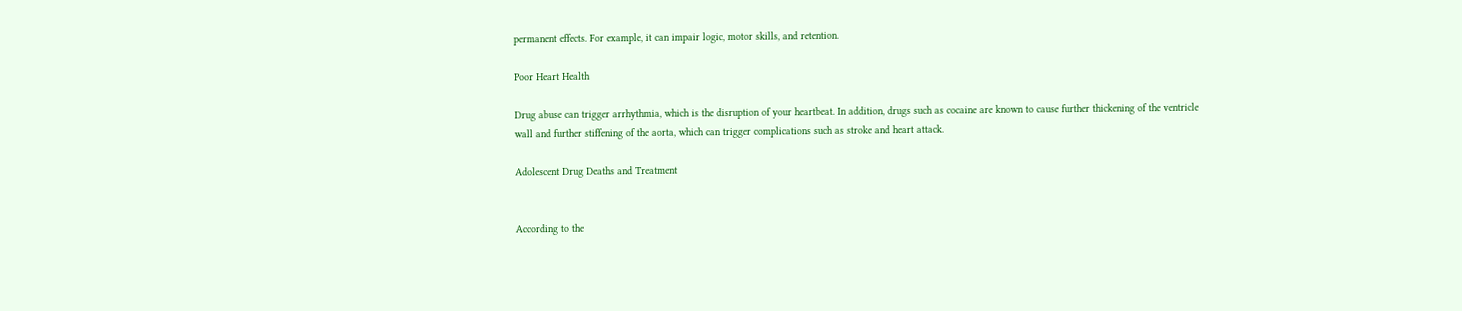permanent effects. For example, it can impair logic, motor skills, and retention.

Poor Heart Health

Drug abuse can trigger arrhythmia, which is the disruption of your heartbeat. In addition, drugs such as cocaine are known to cause further thickening of the ventricle wall and further stiffening of the aorta, which can trigger complications such as stroke and heart attack.

Adolescent Drug Deaths and Treatment


According to the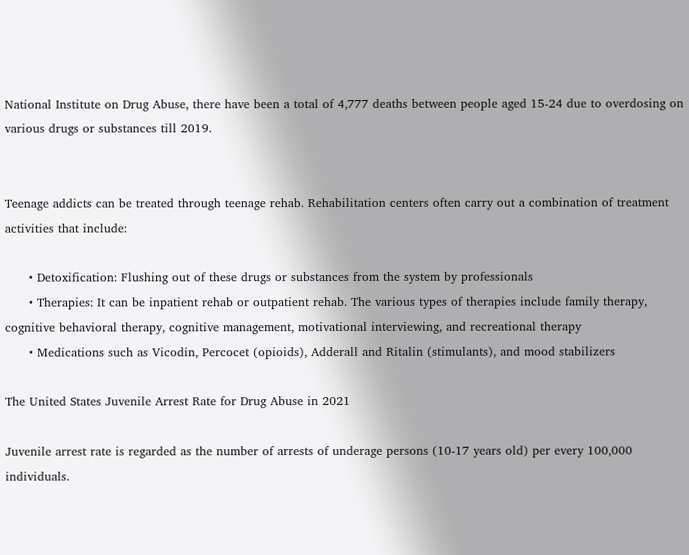National Institute on Drug Abuse, there have been a total of 4,777 deaths between people aged 15-24 due to overdosing on various drugs or substances till 2019.


Teenage addicts can be treated through teenage rehab. Rehabilitation centers often carry out a combination of treatment activities that include:

      • Detoxification: Flushing out of these drugs or substances from the system by professionals
      • Therapies: It can be inpatient rehab or outpatient rehab. The various types of therapies include family therapy, cognitive behavioral therapy, cognitive management, motivational interviewing, and recreational therapy
      • Medications such as Vicodin, Percocet (opioids), Adderall and Ritalin (stimulants), and mood stabilizers

The United States Juvenile Arrest Rate for Drug Abuse in 2021

Juvenile arrest rate is regarded as the number of arrests of underage persons (10-17 years old) per every 100,000 individuals.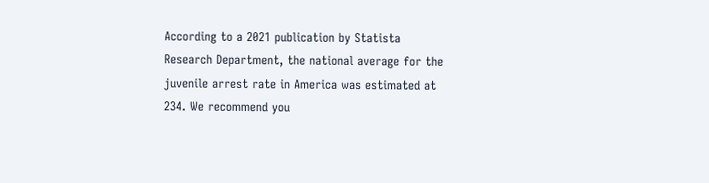According to a 2021 publication by Statista Research Department, the national average for the juvenile arrest rate in America was estimated at 234. We recommend you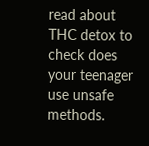read about THC detox to check does your teenager use unsafe methods.